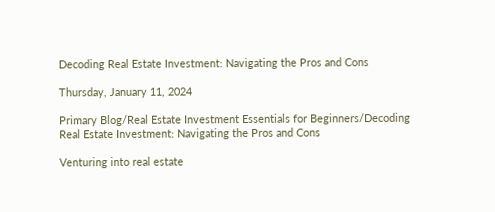Decoding Real Estate Investment: Navigating the Pros and Cons

Thursday, January 11, 2024

Primary Blog/Real Estate Investment Essentials for Beginners/Decoding Real Estate Investment: Navigating the Pros and Cons

Venturing into real estate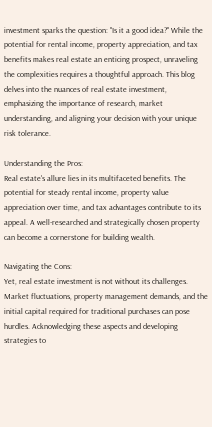investment sparks the question: "Is it a good idea?" While the potential for rental income, property appreciation, and tax benefits makes real estate an enticing prospect, unraveling the complexities requires a thoughtful approach. This blog delves into the nuances of real estate investment, emphasizing the importance of research, market understanding, and aligning your decision with your unique risk tolerance.

Understanding the Pros:
Real estate's allure lies in its multifaceted benefits. The potential for steady rental income, property value appreciation over time, and tax advantages contribute to its appeal. A well-researched and strategically chosen property can become a cornerstone for building wealth.

Navigating the Cons:
Yet, real estate investment is not without its challenges. Market fluctuations, property management demands, and the initial capital required for traditional purchases can pose hurdles. Acknowledging these aspects and developing strategies to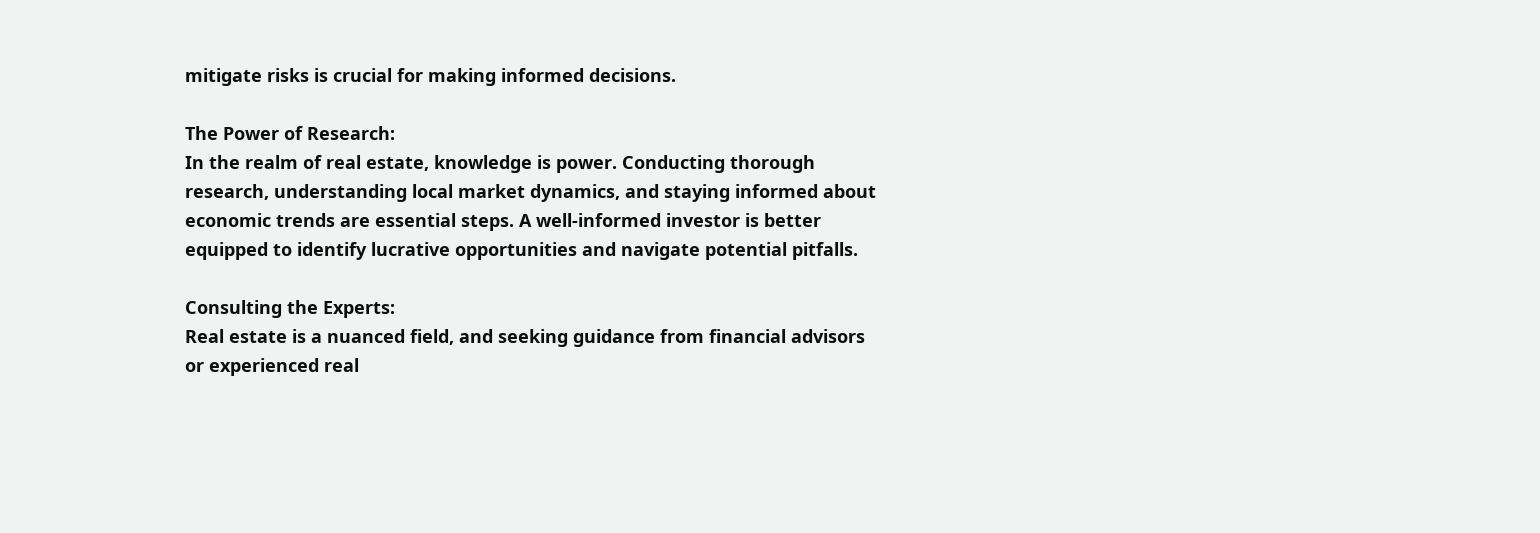mitigate risks is crucial for making informed decisions.

The Power of Research:
In the realm of real estate, knowledge is power. Conducting thorough research, understanding local market dynamics, and staying informed about economic trends are essential steps. A well-informed investor is better equipped to identify lucrative opportunities and navigate potential pitfalls.

Consulting the Experts:
Real estate is a nuanced field, and seeking guidance from financial advisors or experienced real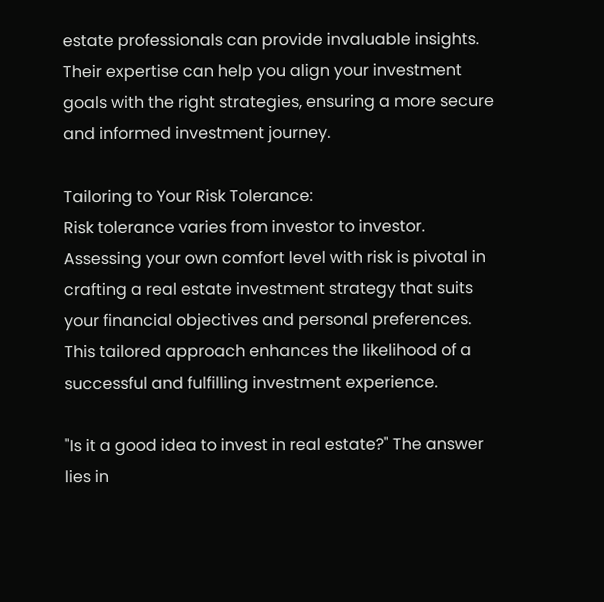estate professionals can provide invaluable insights. Their expertise can help you align your investment goals with the right strategies, ensuring a more secure and informed investment journey.

Tailoring to Your Risk Tolerance:
Risk tolerance varies from investor to investor. Assessing your own comfort level with risk is pivotal in crafting a real estate investment strategy that suits your financial objectives and personal preferences. This tailored approach enhances the likelihood of a successful and fulfilling investment experience.

"Is it a good idea to invest in real estate?" The answer lies in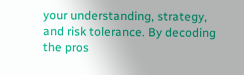your understanding, strategy, and risk tolerance. By decoding the pros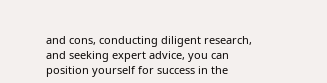and cons, conducting diligent research, and seeking expert advice, you can position yourself for success in the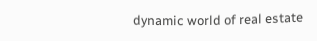dynamic world of real estate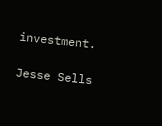investment.

Jesse Sells